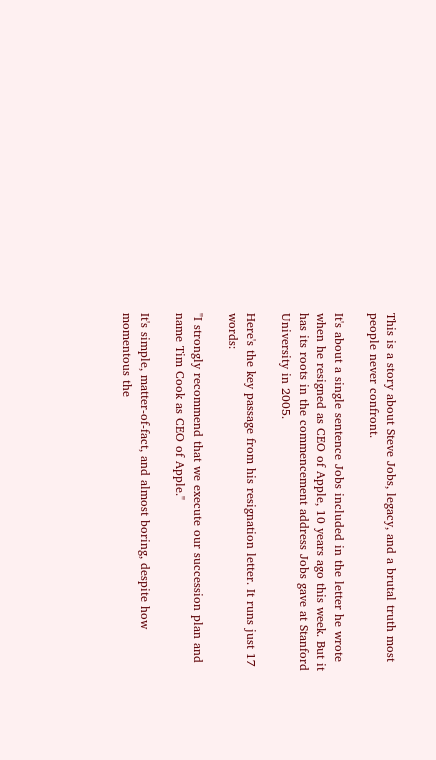This is a story about Steve Jobs, legacy, and a brutal truth most people never confront.

It's about a single sentence Jobs included in the letter he wrote when he resigned as CEO of Apple, 10 years ago this week. But it has its roots in the commencement address Jobs gave at Stanford University in 2005.

Here's the key passage from his resignation letter. It runs just 17 words:

"I strongly recommend that we execute our succession plan and name Tim Cook as CEO of Apple."

It's simple, matter-of-fact, and almost boring, despite how momentous the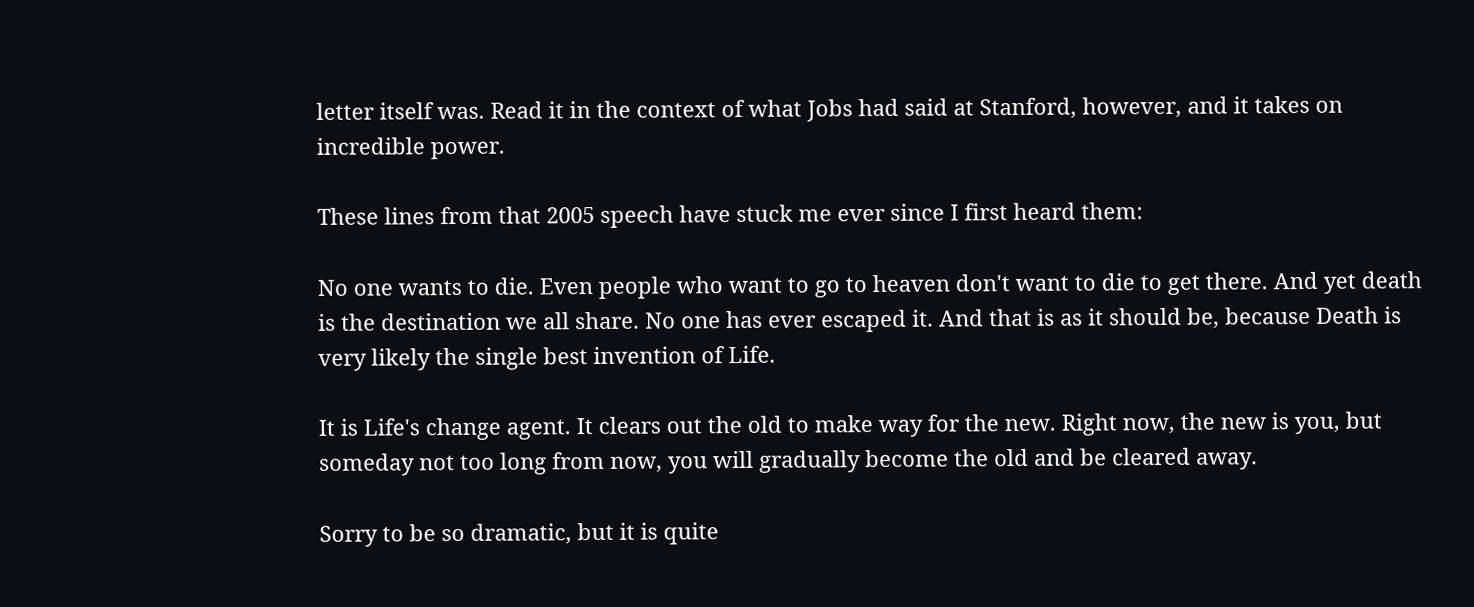letter itself was. Read it in the context of what Jobs had said at Stanford, however, and it takes on incredible power.

These lines from that 2005 speech have stuck me ever since I first heard them:

No one wants to die. Even people who want to go to heaven don't want to die to get there. And yet death is the destination we all share. No one has ever escaped it. And that is as it should be, because Death is very likely the single best invention of Life.

It is Life's change agent. It clears out the old to make way for the new. Right now, the new is you, but someday not too long from now, you will gradually become the old and be cleared away.

Sorry to be so dramatic, but it is quite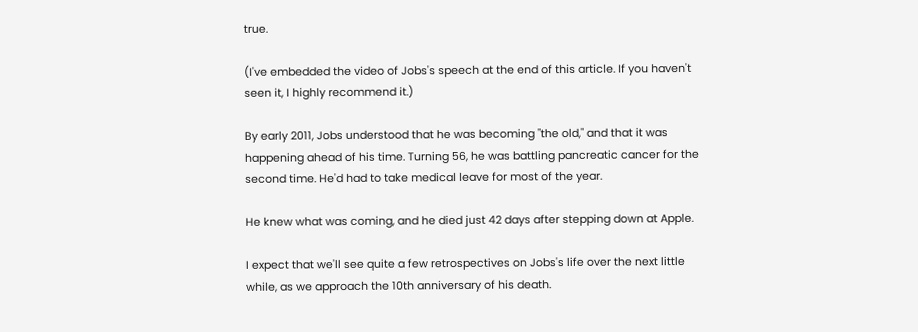true.

(I've embedded the video of Jobs's speech at the end of this article. If you haven't seen it, I highly recommend it.)

By early 2011, Jobs understood that he was becoming "the old," and that it was happening ahead of his time. Turning 56, he was battling pancreatic cancer for the second time. He'd had to take medical leave for most of the year.

He knew what was coming, and he died just 42 days after stepping down at Apple.

I expect that we'll see quite a few retrospectives on Jobs's life over the next little while, as we approach the 10th anniversary of his death.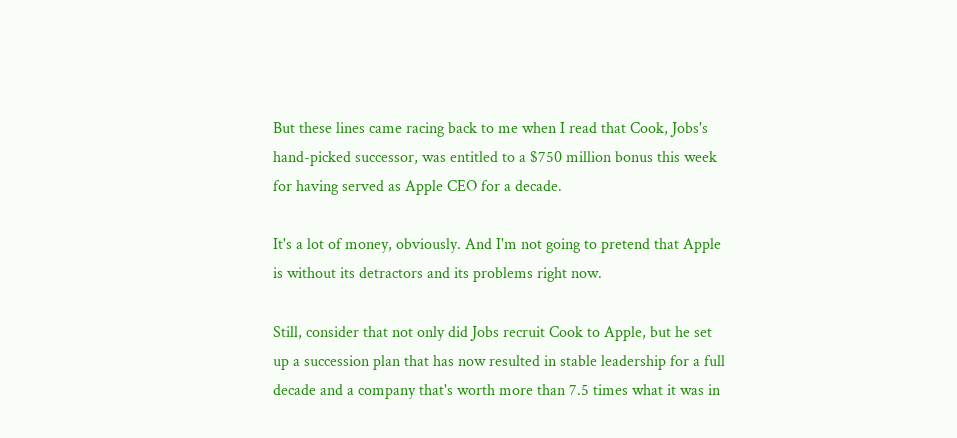But these lines came racing back to me when I read that Cook, Jobs's hand-picked successor, was entitled to a $750 million bonus this week for having served as Apple CEO for a decade.

It's a lot of money, obviously. And I'm not going to pretend that Apple is without its detractors and its problems right now.

Still, consider that not only did Jobs recruit Cook to Apple, but he set up a succession plan that has now resulted in stable leadership for a full decade and a company that's worth more than 7.5 times what it was in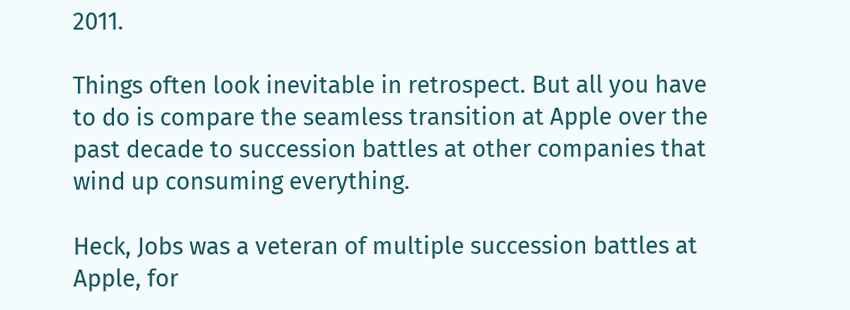2011.

Things often look inevitable in retrospect. But all you have to do is compare the seamless transition at Apple over the past decade to succession battles at other companies that wind up consuming everything.

Heck, Jobs was a veteran of multiple succession battles at Apple, for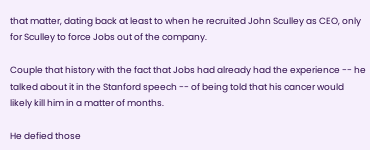that matter, dating back at least to when he recruited John Sculley as CEO, only for Sculley to force Jobs out of the company.

Couple that history with the fact that Jobs had already had the experience -- he talked about it in the Stanford speech -- of being told that his cancer would likely kill him in a matter of months.

He defied those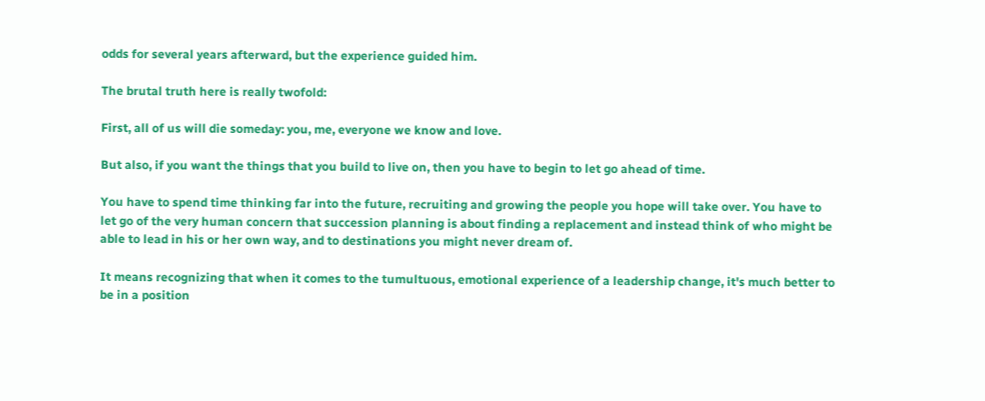odds for several years afterward, but the experience guided him.

The brutal truth here is really twofold:

First, all of us will die someday: you, me, everyone we know and love.

But also, if you want the things that you build to live on, then you have to begin to let go ahead of time.

You have to spend time thinking far into the future, recruiting and growing the people you hope will take over. You have to let go of the very human concern that succession planning is about finding a replacement and instead think of who might be able to lead in his or her own way, and to destinations you might never dream of.

It means recognizing that when it comes to the tumultuous, emotional experience of a leadership change, it's much better to be in a position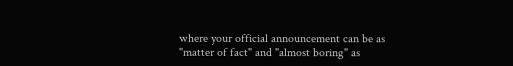where your official announcement can be as "matter of fact" and "almost boring" as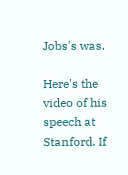Jobs's was.

Here's the video of his speech at Stanford. If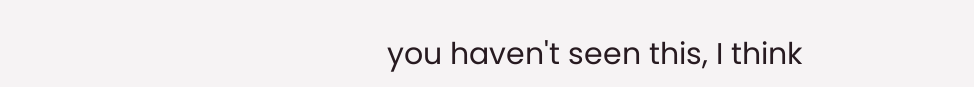you haven't seen this, I think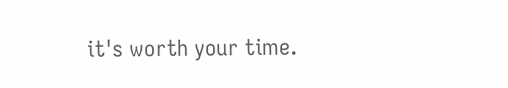it's worth your time.